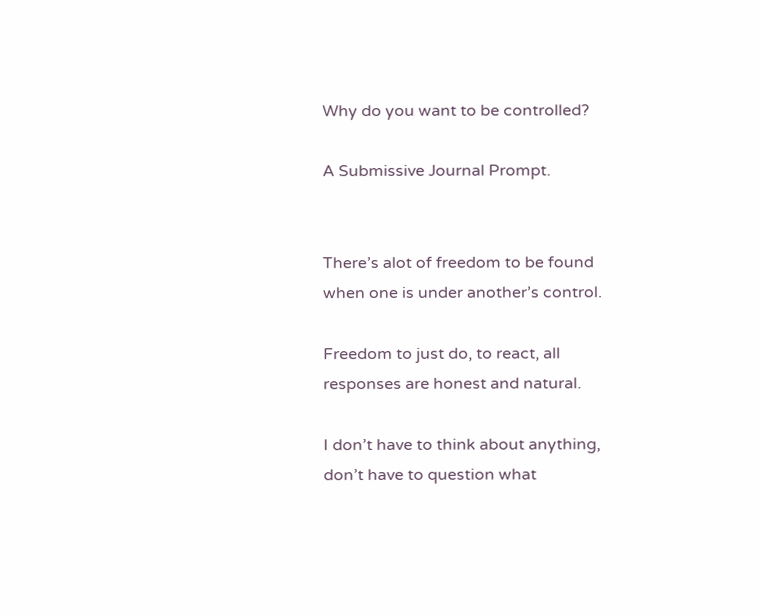Why do you want to be controlled?

A Submissive Journal Prompt.


There’s alot of freedom to be found when one is under another’s control.

Freedom to just do, to react, all responses are honest and natural.

I don’t have to think about anything, don’t have to question what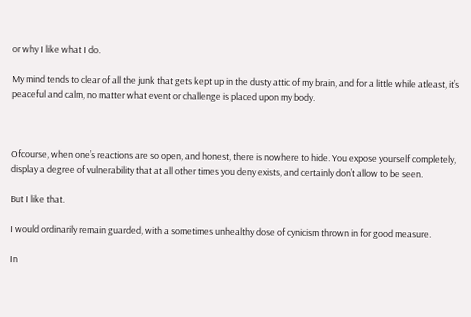or why I like what I do.

My mind tends to clear of all the junk that gets kept up in the dusty attic of my brain, and for a little while atleast, it’s peaceful and calm, no matter what event or challenge is placed upon my body.



Ofcourse, when one’s reactions are so open, and honest, there is nowhere to hide. You expose yourself completely, display a degree of vulnerability that at all other times you deny exists, and certainly don’t allow to be seen.

But I like that.

I would ordinarily remain guarded, with a sometimes unhealthy dose of cynicism thrown in for good measure.

In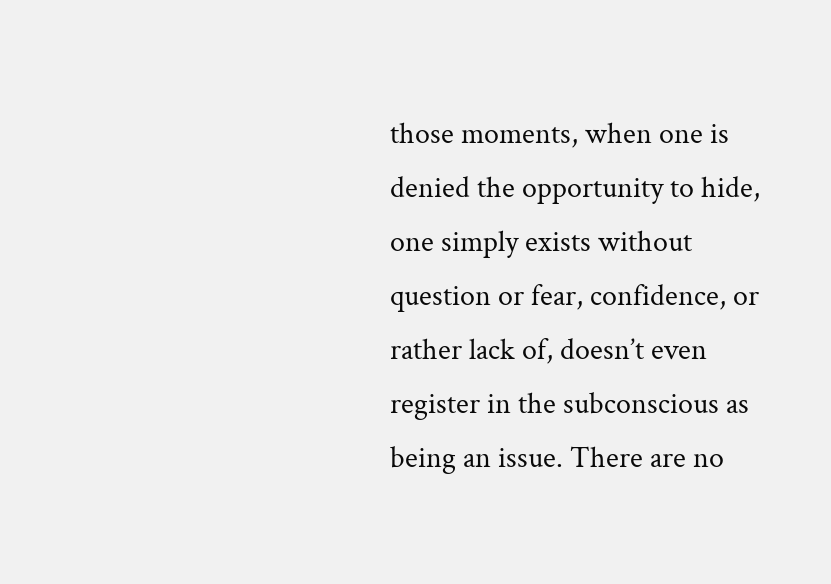those moments, when one is denied the opportunity to hide, one simply exists without question or fear, confidence, or rather lack of, doesn’t even register in the subconscious as being an issue. There are no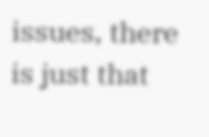issues, there is just that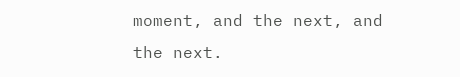moment, and the next, and the next.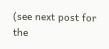(see next post for the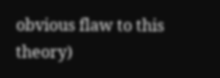obvious flaw to this theory)